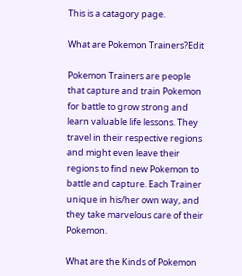This is a catagory page.

What are Pokemon Trainers?Edit

Pokemon Trainers are people that capture and train Pokemon for battle to grow strong and learn valuable life lessons. They travel in their respective regions and might even leave their regions to find new Pokemon to battle and capture. Each Trainer unique in his/her own way, and they take marvelous care of their Pokemon.

What are the Kinds of Pokemon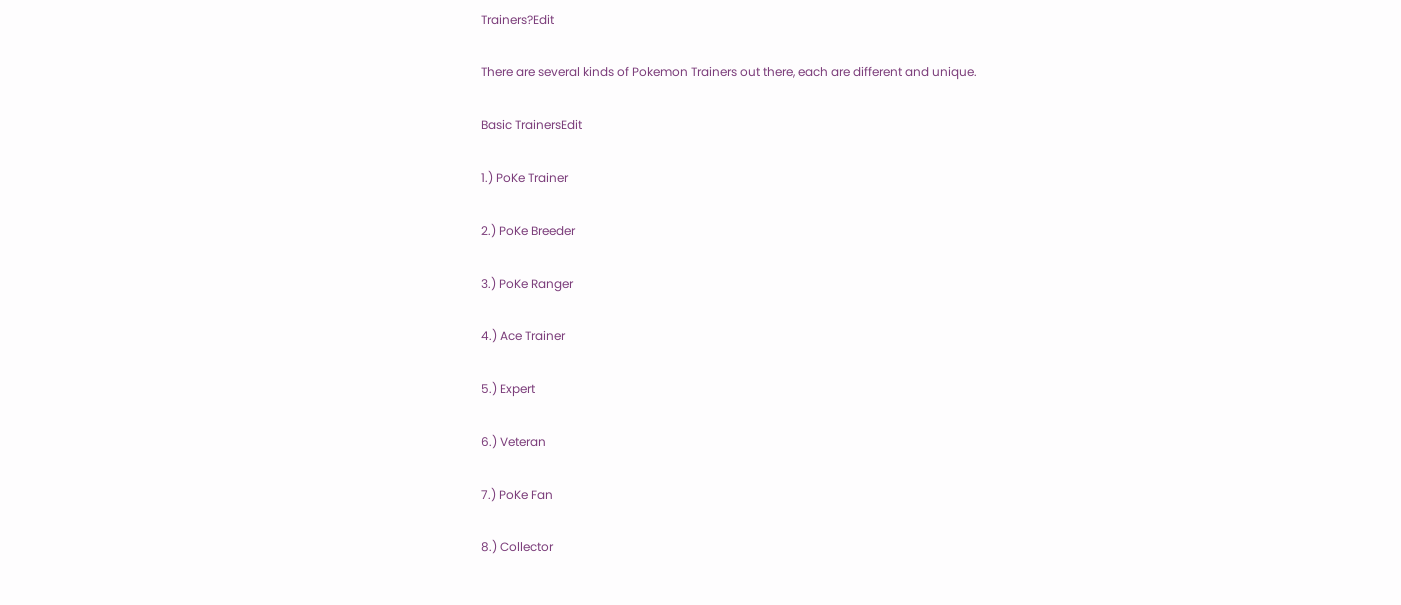Trainers?Edit

There are several kinds of Pokemon Trainers out there, each are different and unique.

Basic TrainersEdit

1.) PoKe Trainer

2.) PoKe Breeder

3.) PoKe Ranger

4.) Ace Trainer

5.) Expert

6.) Veteran

7.) PoKe Fan

8.) Collector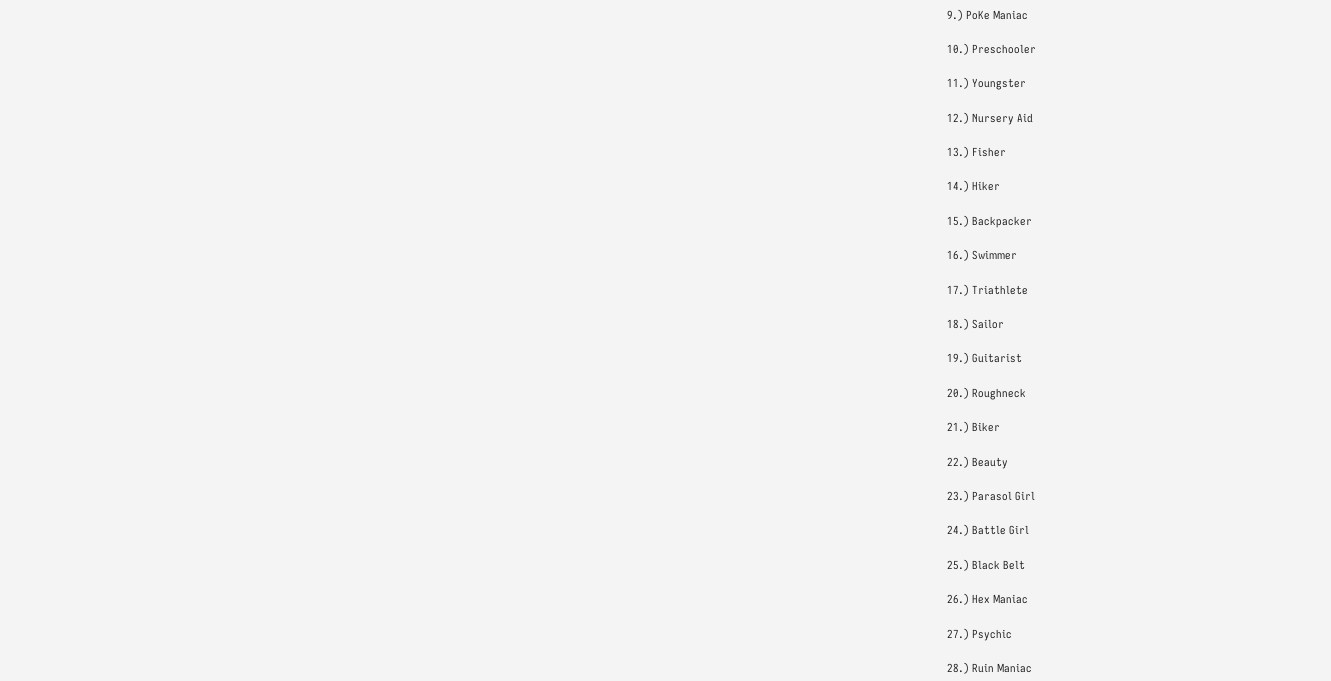9.) PoKe Maniac

10.) Preschooler

11.) Youngster

12.) Nursery Aid

13.) Fisher

14.) Hiker

15.) Backpacker

16.) Swimmer

17.) Triathlete

18.) Sailor

19.) Guitarist

20.) Roughneck

21.) Biker

22.) Beauty

23.) Parasol Girl

24.) Battle Girl

25.) Black Belt

26.) Hex Maniac

27.) Psychic

28.) Ruin Maniac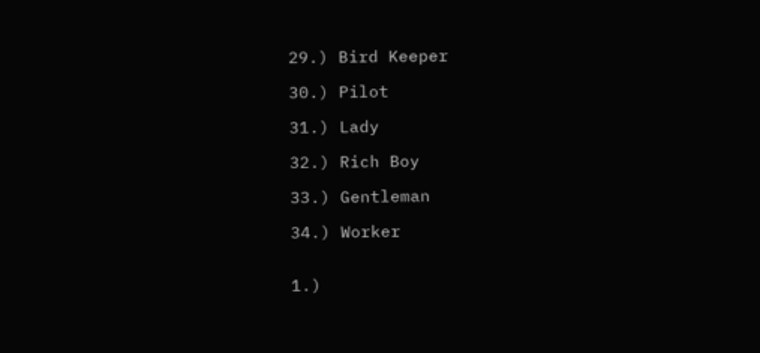29.) Bird Keeper

30.) Pilot

31.) Lady

32.) Rich Boy

33.) Gentleman

34.) Worker


1.)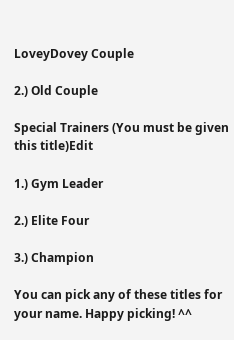LoveyDovey Couple

2.) Old Couple

Special Trainers (You must be given this title)Edit

1.) Gym Leader

2.) Elite Four

3.) Champion

You can pick any of these titles for your name. Happy picking! ^^